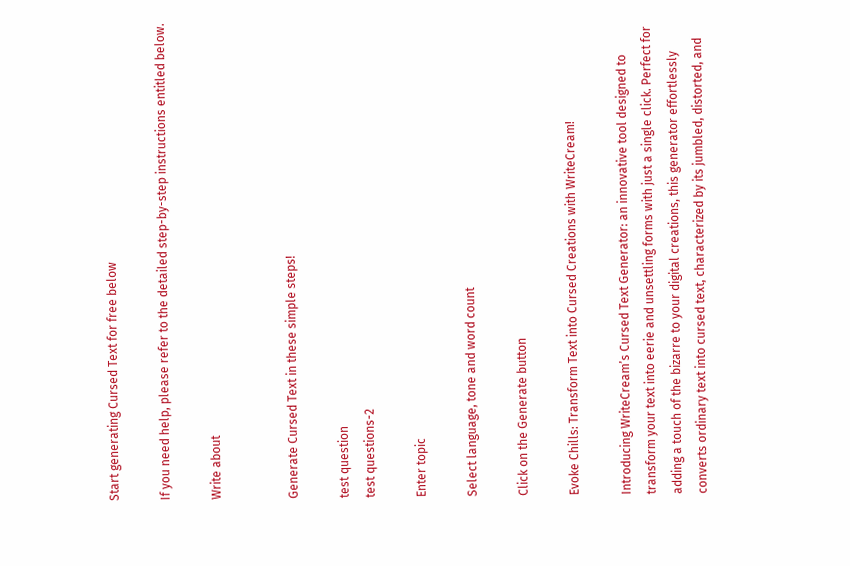Start generating Cursed Text for free below

If you need help, please refer to the detailed step-by-step instructions entitled below.

Write about


Generate Cursed Text in these simple steps!

test question
test questions-2

Enter topic

Select language, tone and word count

Click on the Generate button

Evoke Chills: Transform Text into Cursed Creations with WriteCream!

Introducing WriteCream’s Cursed Text Generator: an innovative tool designed to transform your text into eerie and unsettling forms with just a single click. Perfect for adding a touch of the bizarre to your digital creations, this generator effortlessly converts ordinary text into cursed text, characterized by its jumbled, distorted, and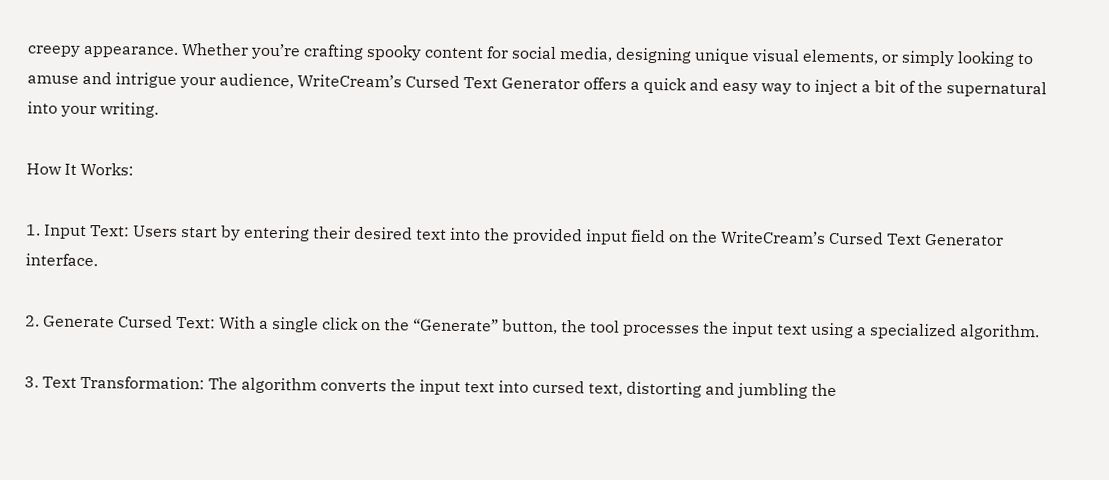creepy appearance. Whether you’re crafting spooky content for social media, designing unique visual elements, or simply looking to amuse and intrigue your audience, WriteCream’s Cursed Text Generator offers a quick and easy way to inject a bit of the supernatural into your writing.

How It Works:

1. Input Text: Users start by entering their desired text into the provided input field on the WriteCream’s Cursed Text Generator interface.

2. Generate Cursed Text: With a single click on the “Generate” button, the tool processes the input text using a specialized algorithm.

3. Text Transformation: The algorithm converts the input text into cursed text, distorting and jumbling the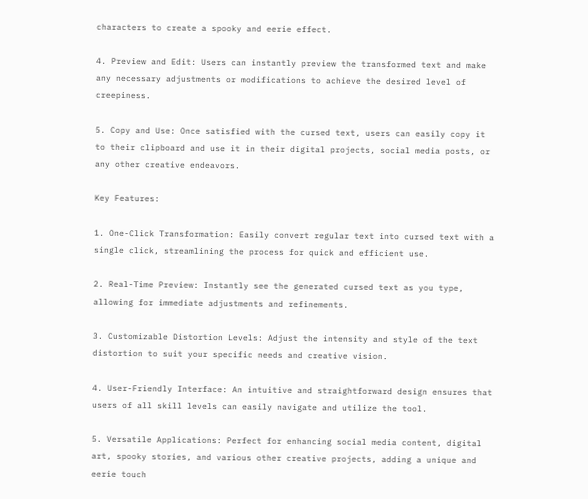characters to create a spooky and eerie effect.

4. Preview and Edit: Users can instantly preview the transformed text and make any necessary adjustments or modifications to achieve the desired level of creepiness.

5. Copy and Use: Once satisfied with the cursed text, users can easily copy it to their clipboard and use it in their digital projects, social media posts, or any other creative endeavors.

Key Features:

1. One-Click Transformation: Easily convert regular text into cursed text with a single click, streamlining the process for quick and efficient use.

2. Real-Time Preview: Instantly see the generated cursed text as you type, allowing for immediate adjustments and refinements.

3. Customizable Distortion Levels: Adjust the intensity and style of the text distortion to suit your specific needs and creative vision.

4. User-Friendly Interface: An intuitive and straightforward design ensures that users of all skill levels can easily navigate and utilize the tool.

5. Versatile Applications: Perfect for enhancing social media content, digital art, spooky stories, and various other creative projects, adding a unique and eerie touch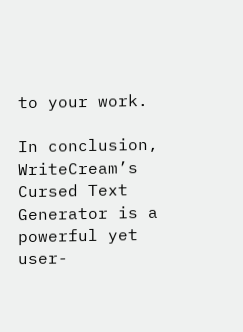to your work.

In conclusion, WriteCream’s Cursed Text Generator is a powerful yet user-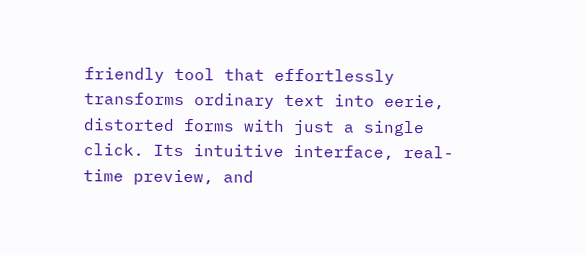friendly tool that effortlessly transforms ordinary text into eerie, distorted forms with just a single click. Its intuitive interface, real-time preview, and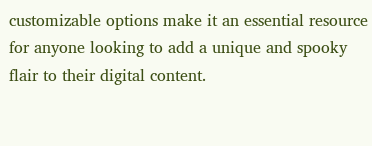customizable options make it an essential resource for anyone looking to add a unique and spooky flair to their digital content.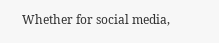Whether for social media,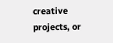creative projects, or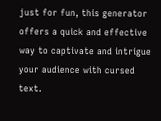just for fun, this generator offers a quick and effective way to captivate and intrigue your audience with cursed text.